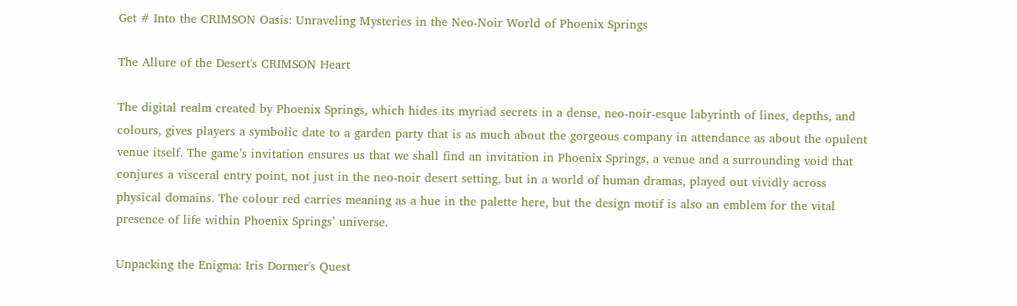Get # Into the CRIMSON Oasis: Unraveling Mysteries in the Neo-Noir World of Phoenix Springs

The Allure of the Desert's CRIMSON Heart

The digital realm created by Phoenix Springs, which hides its myriad secrets in a dense, neo-noir-esque labyrinth of lines, depths, and colours, gives players a symbolic date to a garden party that is as much about the gorgeous company in attendance as about the opulent venue itself. The game’s invitation ensures us that we shall find an invitation in Phoenix Springs, a venue and a surrounding void that conjures a visceral entry point, not just in the neo-noir desert setting, but in a world of human dramas, played out vividly across physical domains. The colour red carries meaning as a hue in the palette here, but the design motif is also an emblem for the vital presence of life within Phoenix Springs’ universe.

Unpacking the Enigma: Iris Dormer's Quest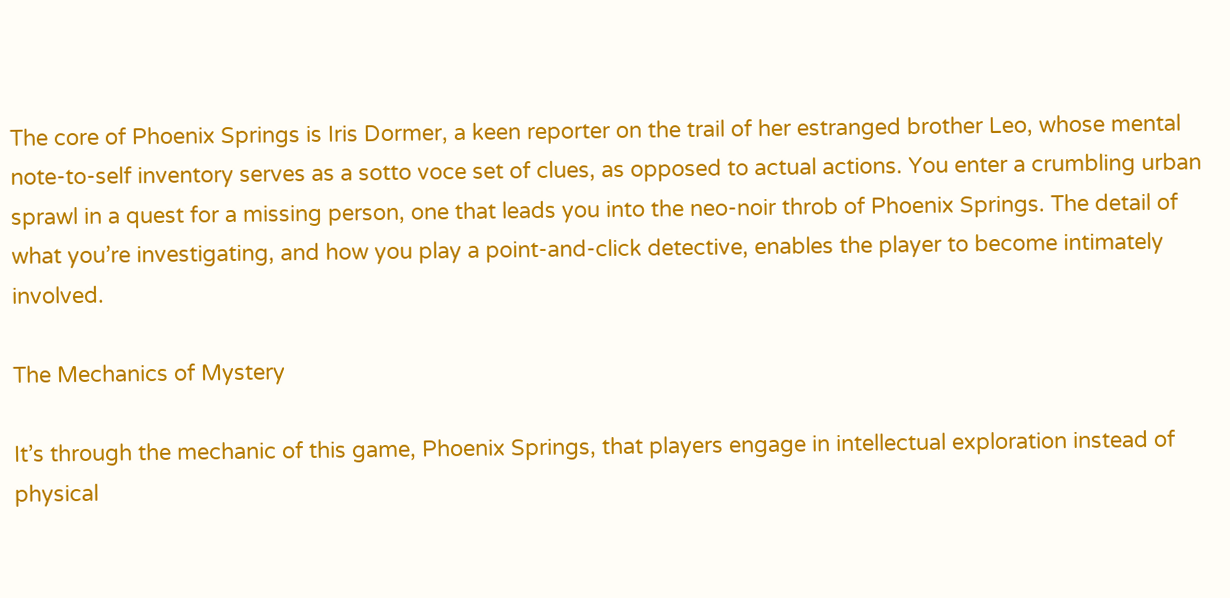The core of Phoenix Springs is Iris Dormer, a keen reporter on the trail of her estranged brother Leo, whose mental note-to-self inventory serves as a sotto voce set of clues, as opposed to actual actions. You enter a crumbling urban sprawl in a quest for a missing person, one that leads you into the neo-noir throb of Phoenix Springs. The detail of what you’re investigating, and how you play a point-and-click detective, enables the player to become intimately involved.

The Mechanics of Mystery

It’s through the mechanic of this game, Phoenix Springs, that players engage in intellectual exploration instead of physical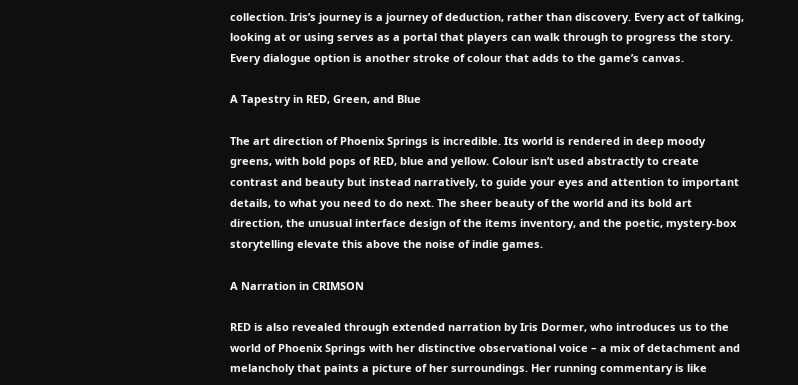collection. Iris’s journey is a journey of deduction, rather than discovery. Every act of talking, looking at or using serves as a portal that players can walk through to progress the story. Every dialogue option is another stroke of colour that adds to the game’s canvas.

A Tapestry in RED, Green, and Blue

The art direction of Phoenix Springs is incredible. Its world is rendered in deep moody greens, with bold pops of RED, blue and yellow. Colour isn’t used abstractly to create contrast and beauty but instead narratively, to guide your eyes and attention to important details, to what you need to do next. The sheer beauty of the world and its bold art direction, the unusual interface design of the items inventory, and the poetic, mystery-box storytelling elevate this above the noise of indie games.

A Narration in CRIMSON

RED is also revealed through extended narration by Iris Dormer, who introduces us to the world of Phoenix Springs with her distinctive observational voice – a mix of detachment and melancholy that paints a picture of her surroundings. Her running commentary is like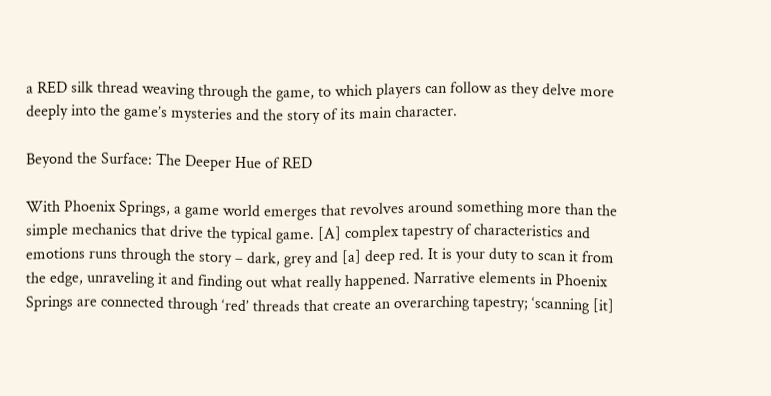a RED silk thread weaving through the game, to which players can follow as they delve more deeply into the game’s mysteries and the story of its main character.

Beyond the Surface: The Deeper Hue of RED

With Phoenix Springs, a game world emerges that revolves around something more than the simple mechanics that drive the typical game. [A] complex tapestry of characteristics and emotions runs through the story – dark, grey and [a] deep red. It is your duty to scan it from the edge, unraveling it and finding out what really happened. Narrative elements in Phoenix Springs are connected through ‘red’ threads that create an overarching tapestry; ‘scanning [it]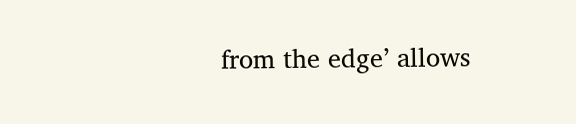from the edge’ allows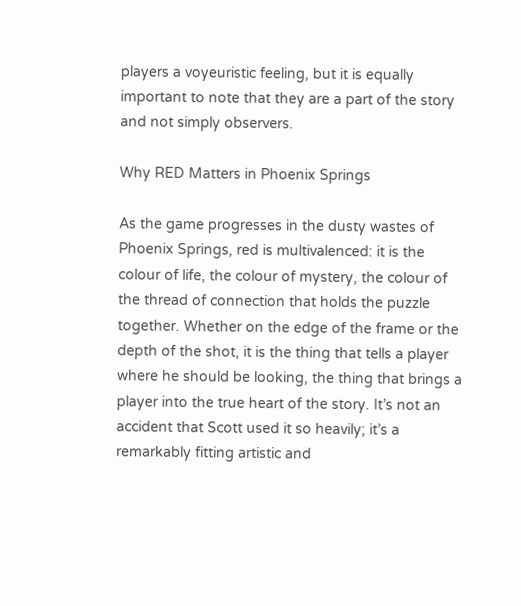players a voyeuristic feeling, but it is equally important to note that they are a part of the story and not simply observers.

Why RED Matters in Phoenix Springs

As the game progresses in the dusty wastes of Phoenix Springs, red is multivalenced: it is the colour of life, the colour of mystery, the colour of the thread of connection that holds the puzzle together. Whether on the edge of the frame or the depth of the shot, it is the thing that tells a player where he should be looking, the thing that brings a player into the true heart of the story. It’s not an accident that Scott used it so heavily; it’s a remarkably fitting artistic and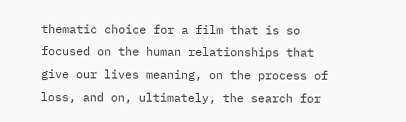thematic choice for a film that is so focused on the human relationships that give our lives meaning, on the process of loss, and on, ultimately, the search for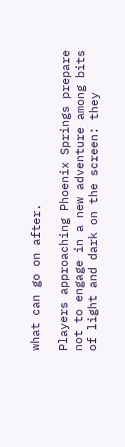what can go on after.

Players approaching Phoenix Springs prepare not to engage in a new adventure among bits of light and dark on the screen: they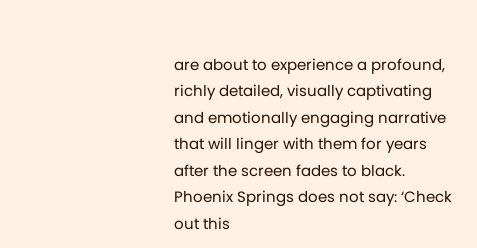are about to experience a profound, richly detailed, visually captivating and emotionally engaging narrative that will linger with them for years after the screen fades to black. Phoenix Springs does not say: ‘Check out this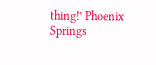thing!’ Phoenix Springs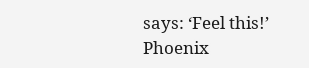says: ‘Feel this!’ Phoenix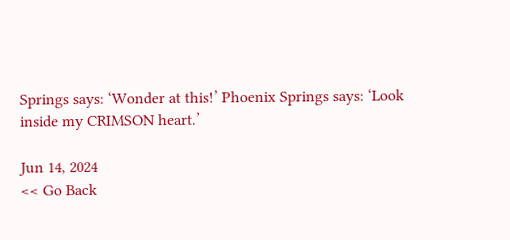Springs says: ‘Wonder at this!’ Phoenix Springs says: ‘Look inside my CRIMSON heart.’

Jun 14, 2024
<< Go Back